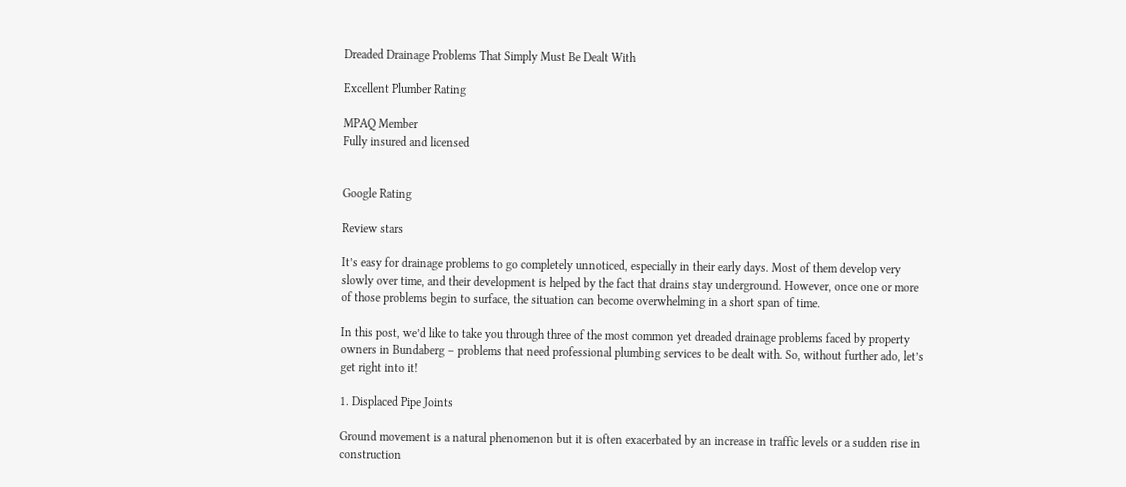Dreaded Drainage Problems That Simply Must Be Dealt With

Excellent Plumber Rating

MPAQ Member
Fully insured and licensed


Google Rating

Review stars

It’s easy for drainage problems to go completely unnoticed, especially in their early days. Most of them develop very slowly over time, and their development is helped by the fact that drains stay underground. However, once one or more of those problems begin to surface, the situation can become overwhelming in a short span of time.

In this post, we’d like to take you through three of the most common yet dreaded drainage problems faced by property owners in Bundaberg – problems that need professional plumbing services to be dealt with. So, without further ado, let’s get right into it!

1. Displaced Pipe Joints

Ground movement is a natural phenomenon but it is often exacerbated by an increase in traffic levels or a sudden rise in construction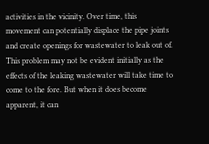activities in the vicinity. Over time, this movement can potentially displace the pipe joints and create openings for wastewater to leak out of. This problem may not be evident initially as the effects of the leaking wastewater will take time to come to the fore. But when it does become apparent, it can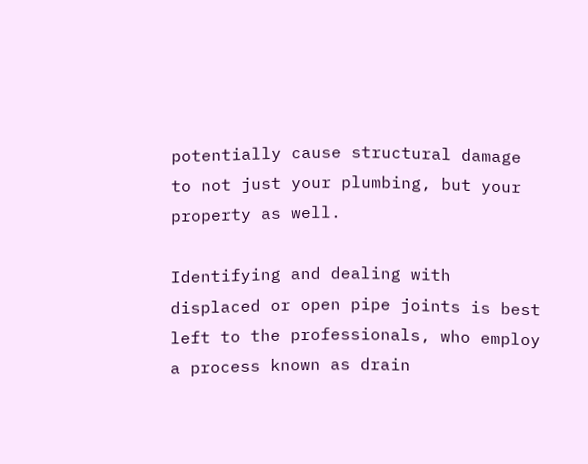potentially cause structural damage to not just your plumbing, but your property as well.

Identifying and dealing with displaced or open pipe joints is best left to the professionals, who employ a process known as drain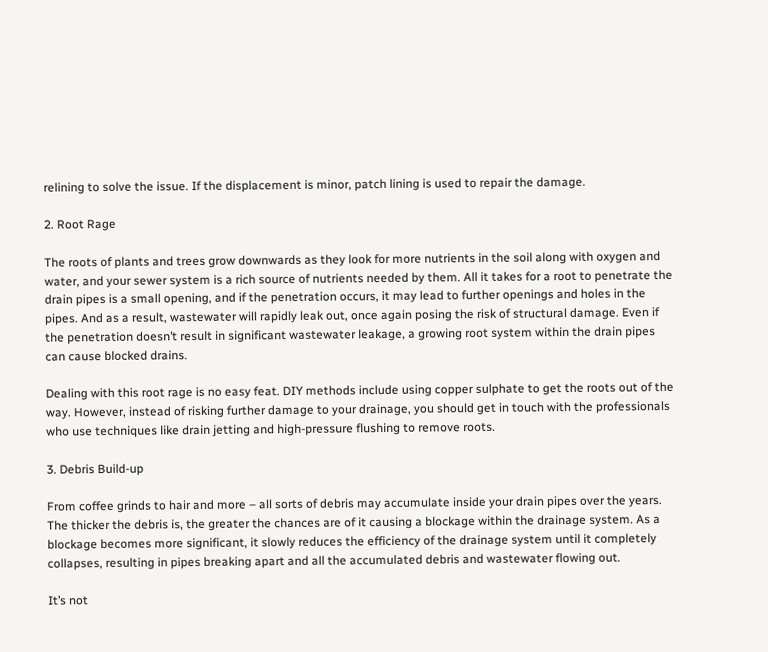relining to solve the issue. If the displacement is minor, patch lining is used to repair the damage.

2. Root Rage

The roots of plants and trees grow downwards as they look for more nutrients in the soil along with oxygen and water, and your sewer system is a rich source of nutrients needed by them. All it takes for a root to penetrate the drain pipes is a small opening, and if the penetration occurs, it may lead to further openings and holes in the pipes. And as a result, wastewater will rapidly leak out, once again posing the risk of structural damage. Even if the penetration doesn’t result in significant wastewater leakage, a growing root system within the drain pipes can cause blocked drains.

Dealing with this root rage is no easy feat. DIY methods include using copper sulphate to get the roots out of the way. However, instead of risking further damage to your drainage, you should get in touch with the professionals who use techniques like drain jetting and high-pressure flushing to remove roots.

3. Debris Build-up

From coffee grinds to hair and more – all sorts of debris may accumulate inside your drain pipes over the years. The thicker the debris is, the greater the chances are of it causing a blockage within the drainage system. As a blockage becomes more significant, it slowly reduces the efficiency of the drainage system until it completely collapses, resulting in pipes breaking apart and all the accumulated debris and wastewater flowing out.

It’s not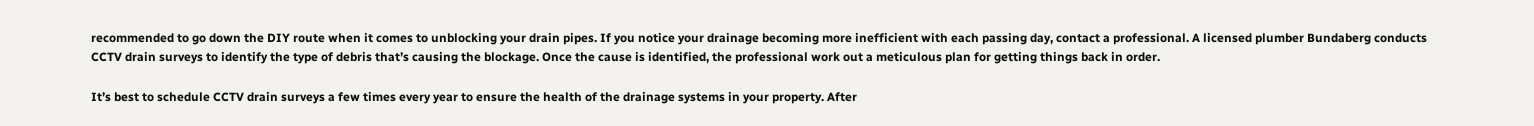recommended to go down the DIY route when it comes to unblocking your drain pipes. If you notice your drainage becoming more inefficient with each passing day, contact a professional. A licensed plumber Bundaberg conducts CCTV drain surveys to identify the type of debris that’s causing the blockage. Once the cause is identified, the professional work out a meticulous plan for getting things back in order.

It’s best to schedule CCTV drain surveys a few times every year to ensure the health of the drainage systems in your property. After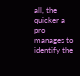all, the quicker a pro manages to identify the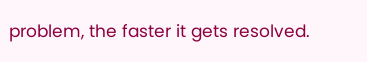problem, the faster it gets resolved.